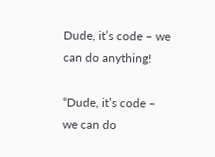Dude, it’s code – we can do anything!

“Dude, it’s code – we can do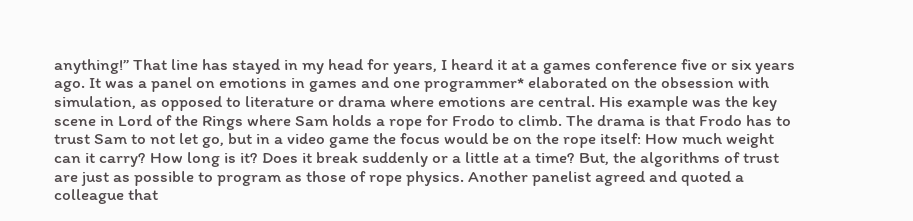anything!” That line has stayed in my head for years, I heard it at a games conference five or six years ago. It was a panel on emotions in games and one programmer* elaborated on the obsession with simulation, as opposed to literature or drama where emotions are central. His example was the key scene in Lord of the Rings where Sam holds a rope for Frodo to climb. The drama is that Frodo has to trust Sam to not let go, but in a video game the focus would be on the rope itself: How much weight can it carry? How long is it? Does it break suddenly or a little at a time? But, the algorithms of trust are just as possible to program as those of rope physics. Another panelist agreed and quoted a colleague that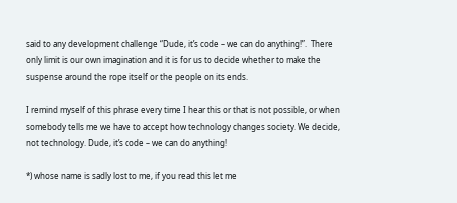said to any development challenge “Dude, it’s code – we can do anything!”.  There only limit is our own imagination and it is for us to decide whether to make the suspense around the rope itself or the people on its ends.

I remind myself of this phrase every time I hear this or that is not possible, or when somebody tells me we have to accept how technology changes society. We decide, not technology. Dude, it’s code – we can do anything!

*) whose name is sadly lost to me, if you read this let me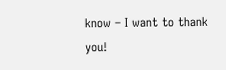know – I want to thank you!